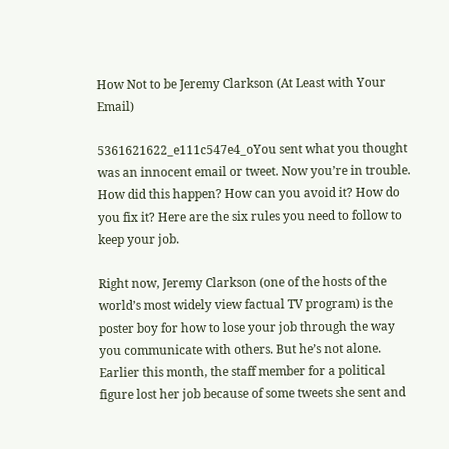How Not to be Jeremy Clarkson (At Least with Your Email)

5361621622_e111c547e4_oYou sent what you thought was an innocent email or tweet. Now you’re in trouble. How did this happen? How can you avoid it? How do you fix it? Here are the six rules you need to follow to keep your job.

Right now, Jeremy Clarkson (one of the hosts of the world’s most widely view factual TV program) is the poster boy for how to lose your job through the way you communicate with others. But he’s not alone. Earlier this month, the staff member for a political figure lost her job because of some tweets she sent and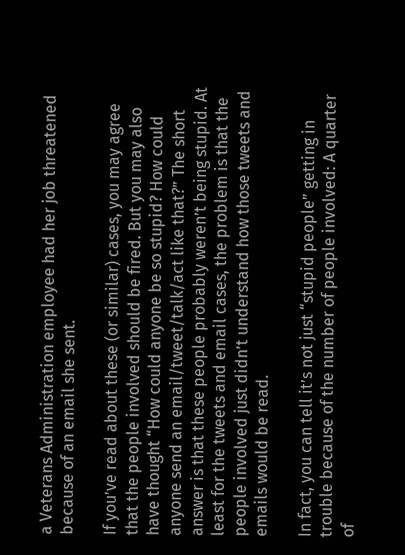a Veterans Administration employee had her job threatened because of an email she sent.

If you’ve read about these (or similar) cases, you may agree that the people involved should be fired. But you may also have thought “How could anyone be so stupid? How could anyone send an email/tweet/talk/act like that?” The short answer is that these people probably weren’t being stupid. At least for the tweets and email cases, the problem is that the people involved just didn’t understand how those tweets and emails would be read.

In fact, you can tell it’s not just “stupid people” getting in trouble because of the number of people involved: A quarter of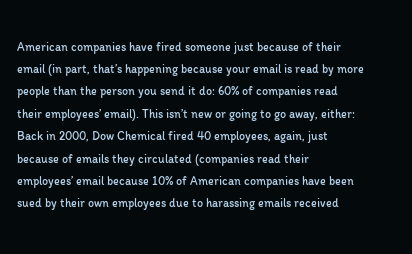American companies have fired someone just because of their email (in part, that’s happening because your email is read by more people than the person you send it do: 60% of companies read their employees’ email). This isn’t new or going to go away, either: Back in 2000, Dow Chemical fired 40 employees, again, just because of emails they circulated (companies read their employees’ email because 10% of American companies have been sued by their own employees due to harassing emails received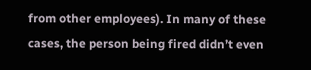from other employees). In many of these cases, the person being fired didn’t even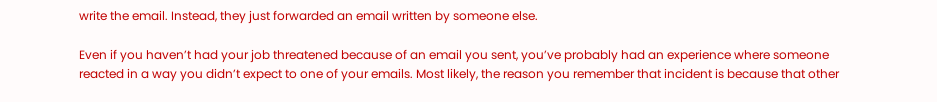write the email. Instead, they just forwarded an email written by someone else.

Even if you haven’t had your job threatened because of an email you sent, you’ve probably had an experience where someone reacted in a way you didn’t expect to one of your emails. Most likely, the reason you remember that incident is because that other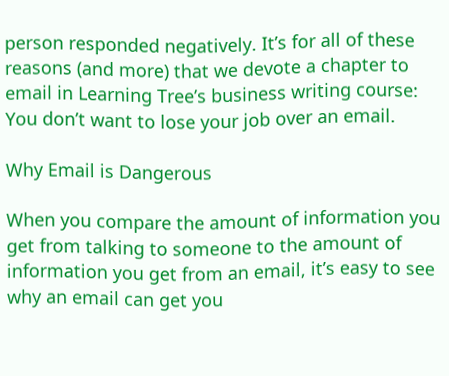person responded negatively. It’s for all of these reasons (and more) that we devote a chapter to email in Learning Tree’s business writing course: You don’t want to lose your job over an email.

Why Email is Dangerous

When you compare the amount of information you get from talking to someone to the amount of information you get from an email, it’s easy to see why an email can get you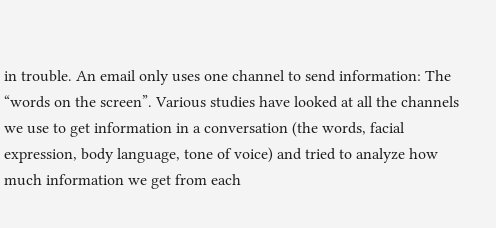in trouble. An email only uses one channel to send information: The “words on the screen”. Various studies have looked at all the channels we use to get information in a conversation (the words, facial expression, body language, tone of voice) and tried to analyze how much information we get from each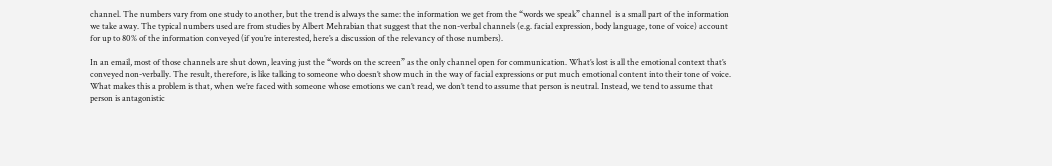channel. The numbers vary from one study to another, but the trend is always the same: the information we get from the “words we speak” channel  is a small part of the information we take away. The typical numbers used are from studies by Albert Mehrabian that suggest that the non-verbal channels (e.g. facial expression, body language, tone of voice) account for up to 80% of the information conveyed (if you’re interested, here’s a discussion of the relevancy of those numbers).

In an email, most of those channels are shut down, leaving just the “words on the screen” as the only channel open for communication. What’s lost is all the emotional context that’s conveyed non-verbally. The result, therefore, is like talking to someone who doesn’t show much in the way of facial expressions or put much emotional content into their tone of voice. What makes this a problem is that, when we’re faced with someone whose emotions we can’t read, we don’t tend to assume that person is neutral. Instead, we tend to assume that person is antagonistic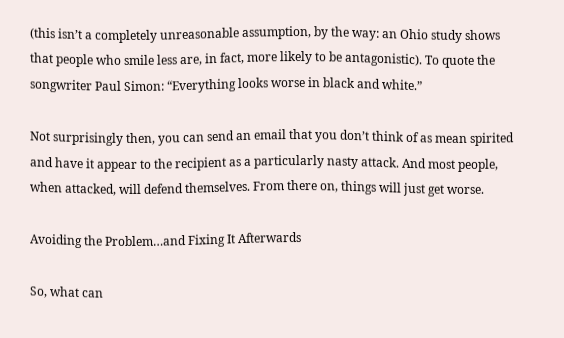(this isn’t a completely unreasonable assumption, by the way: an Ohio study shows that people who smile less are, in fact, more likely to be antagonistic). To quote the songwriter Paul Simon: “Everything looks worse in black and white.”

Not surprisingly then, you can send an email that you don’t think of as mean spirited and have it appear to the recipient as a particularly nasty attack. And most people, when attacked, will defend themselves. From there on, things will just get worse.

Avoiding the Problem…and Fixing It Afterwards

So, what can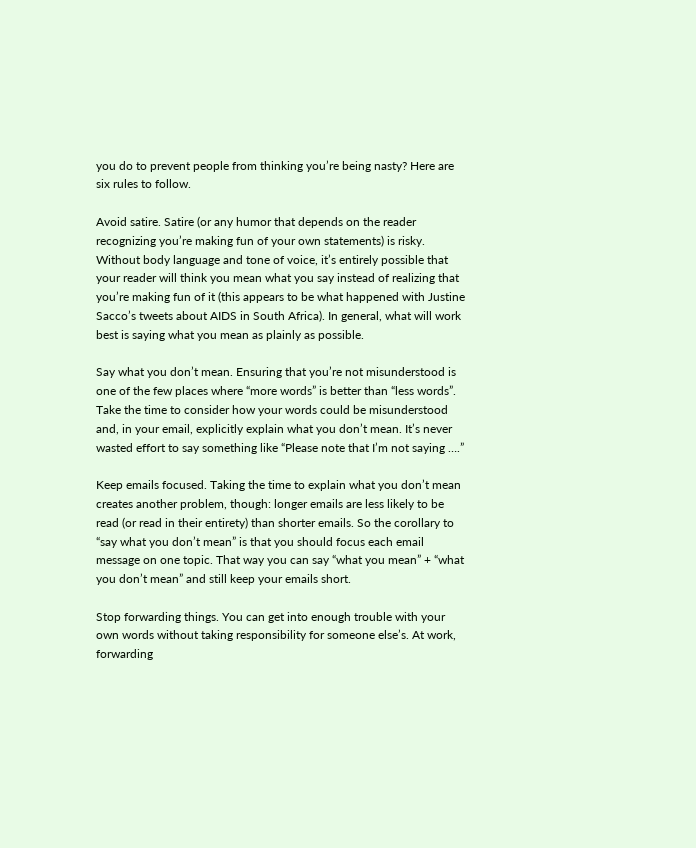you do to prevent people from thinking you’re being nasty? Here are six rules to follow.

Avoid satire. Satire (or any humor that depends on the reader recognizing you’re making fun of your own statements) is risky. Without body language and tone of voice, it’s entirely possible that your reader will think you mean what you say instead of realizing that you’re making fun of it (this appears to be what happened with Justine Sacco’s tweets about AIDS in South Africa). In general, what will work best is saying what you mean as plainly as possible.

Say what you don’t mean. Ensuring that you’re not misunderstood is one of the few places where “more words” is better than “less words”. Take the time to consider how your words could be misunderstood and, in your email, explicitly explain what you don’t mean. It’s never wasted effort to say something like “Please note that I’m not saying ….”

Keep emails focused. Taking the time to explain what you don’t mean creates another problem, though: longer emails are less likely to be read (or read in their entirety) than shorter emails. So the corollary to “say what you don’t mean” is that you should focus each email message on one topic. That way you can say “what you mean” + “what you don’t mean” and still keep your emails short.

Stop forwarding things. You can get into enough trouble with your own words without taking responsibility for someone else’s. At work, forwarding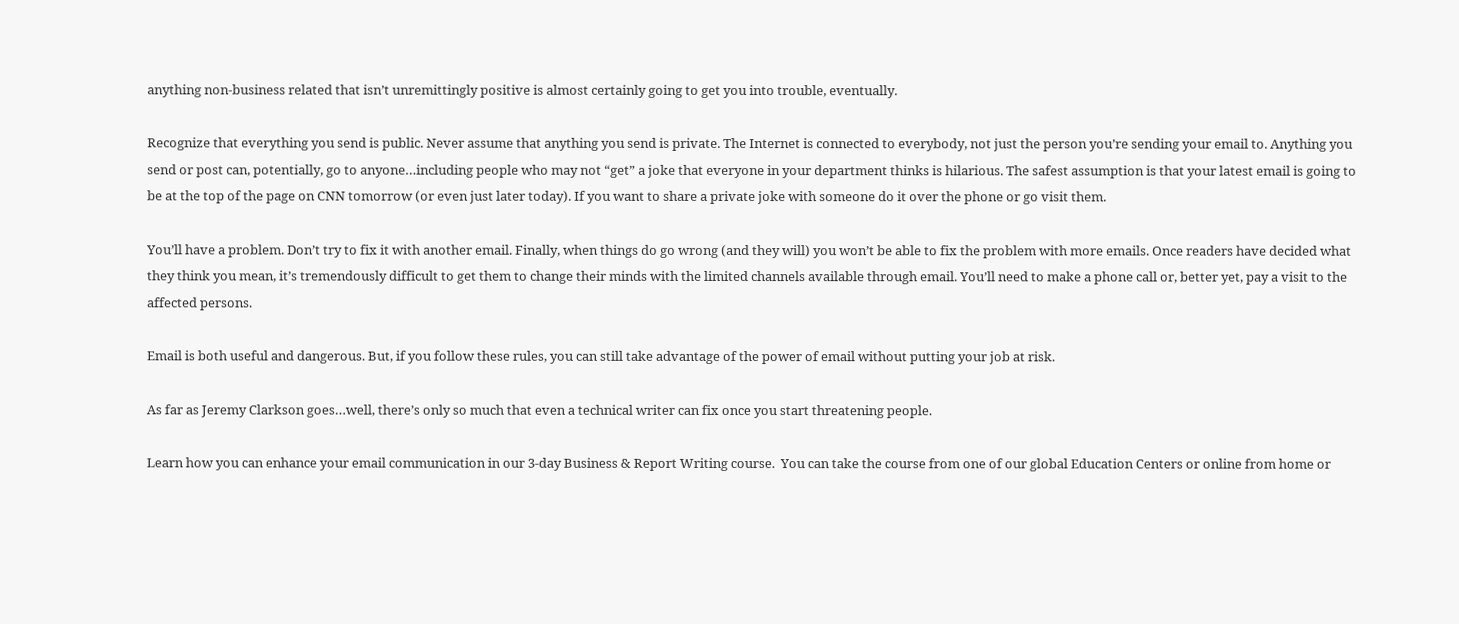anything non-business related that isn’t unremittingly positive is almost certainly going to get you into trouble, eventually.

Recognize that everything you send is public. Never assume that anything you send is private. The Internet is connected to everybody, not just the person you’re sending your email to. Anything you send or post can, potentially, go to anyone…including people who may not “get” a joke that everyone in your department thinks is hilarious. The safest assumption is that your latest email is going to be at the top of the page on CNN tomorrow (or even just later today). If you want to share a private joke with someone do it over the phone or go visit them.

You’ll have a problem. Don’t try to fix it with another email. Finally, when things do go wrong (and they will) you won’t be able to fix the problem with more emails. Once readers have decided what they think you mean, it’s tremendously difficult to get them to change their minds with the limited channels available through email. You’ll need to make a phone call or, better yet, pay a visit to the affected persons.

Email is both useful and dangerous. But, if you follow these rules, you can still take advantage of the power of email without putting your job at risk.

As far as Jeremy Clarkson goes…well, there’s only so much that even a technical writer can fix once you start threatening people.

Learn how you can enhance your email communication in our 3-day Business & Report Writing course.  You can take the course from one of our global Education Centers or online from home or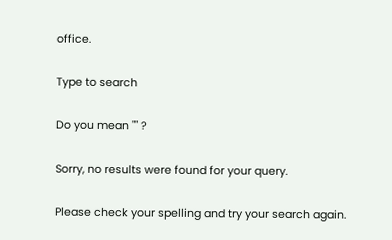office.

Type to search

Do you mean "" ?

Sorry, no results were found for your query.

Please check your spelling and try your search again.